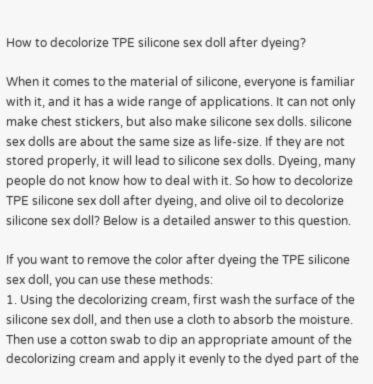How to decolorize TPE silicone sex doll after dyeing?

When it comes to the material of silicone, everyone is familiar with it, and it has a wide range of applications. It can not only make chest stickers, but also make silicone sex dolls. silicone sex dolls are about the same size as life-size. If they are not stored properly, it will lead to silicone sex dolls. Dyeing, many people do not know how to deal with it. So how to decolorize TPE silicone sex doll after dyeing, and olive oil to decolorize silicone sex doll? Below is a detailed answer to this question.

If you want to remove the color after dyeing the TPE silicone sex doll, you can use these methods:
1. Using the decolorizing cream, first wash the surface of the silicone sex doll, and then use a cloth to absorb the moisture. Then use a cotton swab to dip an appropriate amount of the decolorizing cream and apply it evenly to the dyed part of the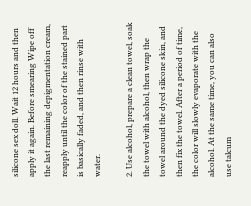silicone sex doll. Wait 12 hours and then apply it again. Before smearing Wipe off the last remaining depigmentation cream, reapply until the color of the stained part is basically faded, and then rinse with water.

2. Use alcohol, prepare a clean towel, soak the towel with alcohol, then wrap the towel around the dyed silicone skin, and then fix the towel. After a period of time, the color will slowly evaporate with the alcohol. At the same time, you can also use talcum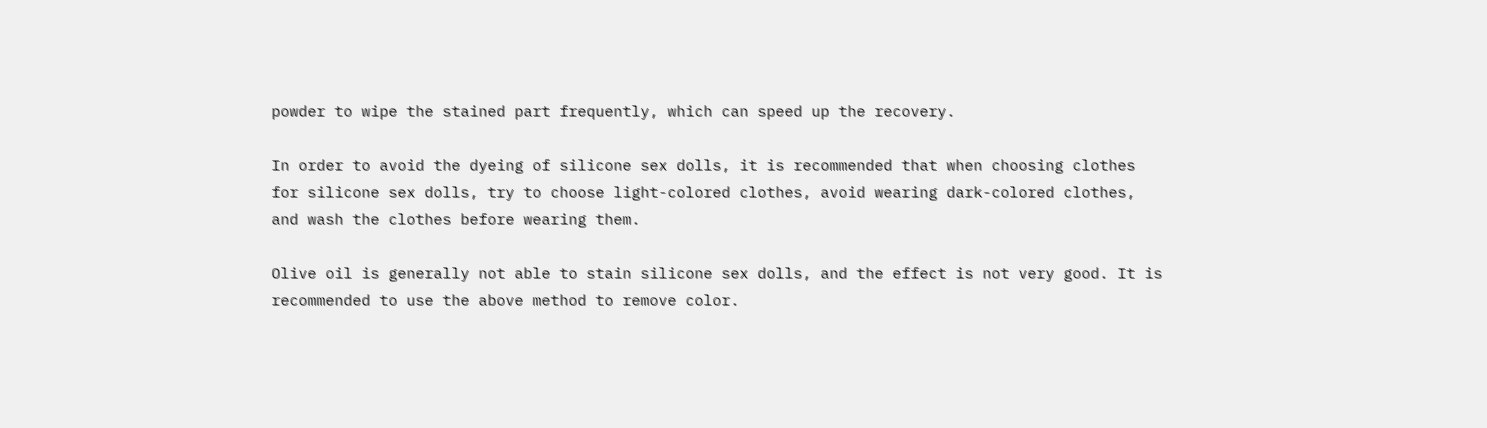powder to wipe the stained part frequently, which can speed up the recovery.

In order to avoid the dyeing of silicone sex dolls, it is recommended that when choosing clothes for silicone sex dolls, try to choose light-colored clothes, avoid wearing dark-colored clothes, and wash the clothes before wearing them.

Olive oil is generally not able to stain silicone sex dolls, and the effect is not very good. It is recommended to use the above method to remove color.